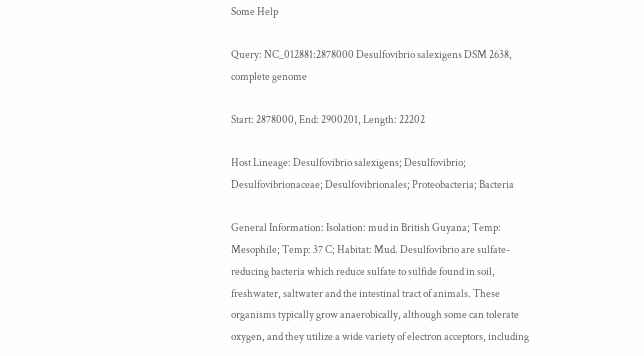Some Help

Query: NC_012881:2878000 Desulfovibrio salexigens DSM 2638, complete genome

Start: 2878000, End: 2900201, Length: 22202

Host Lineage: Desulfovibrio salexigens; Desulfovibrio; Desulfovibrionaceae; Desulfovibrionales; Proteobacteria; Bacteria

General Information: Isolation: mud in British Guyana; Temp: Mesophile; Temp: 37 C; Habitat: Mud. Desulfovibrio are sulfate-reducing bacteria which reduce sulfate to sulfide found in soil, freshwater, saltwater and the intestinal tract of animals. These organisms typically grow anaerobically, although some can tolerate oxygen, and they utilize a wide variety of electron acceptors, including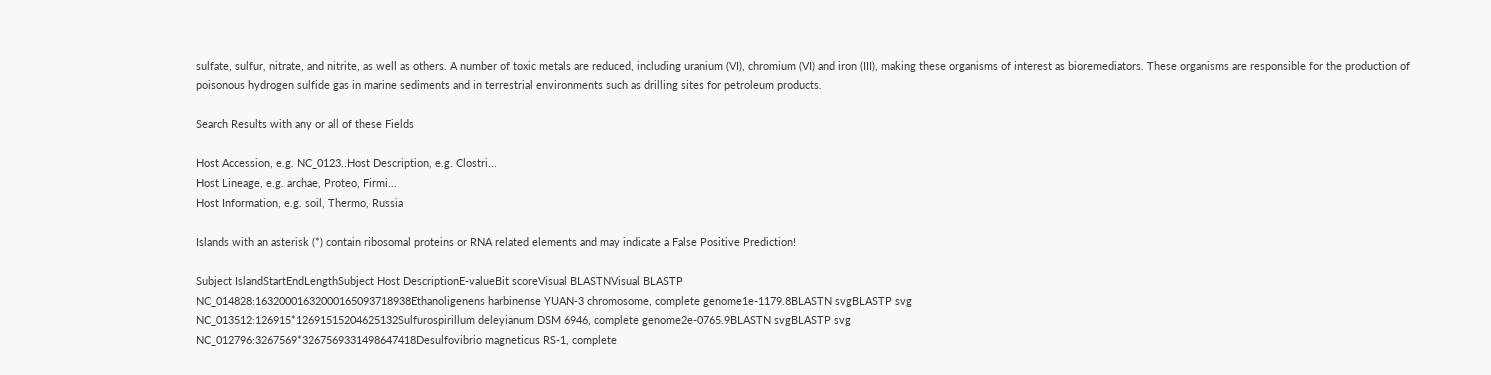sulfate, sulfur, nitrate, and nitrite, as well as others. A number of toxic metals are reduced, including uranium (VI), chromium (VI) and iron (III), making these organisms of interest as bioremediators. These organisms are responsible for the production of poisonous hydrogen sulfide gas in marine sediments and in terrestrial environments such as drilling sites for petroleum products.

Search Results with any or all of these Fields

Host Accession, e.g. NC_0123..Host Description, e.g. Clostri...
Host Lineage, e.g. archae, Proteo, Firmi...
Host Information, e.g. soil, Thermo, Russia

Islands with an asterisk (*) contain ribosomal proteins or RNA related elements and may indicate a False Positive Prediction!

Subject IslandStartEndLengthSubject Host DescriptionE-valueBit scoreVisual BLASTNVisual BLASTP
NC_014828:16320001632000165093718938Ethanoligenens harbinense YUAN-3 chromosome, complete genome1e-1179.8BLASTN svgBLASTP svg
NC_013512:126915*12691515204625132Sulfurospirillum deleyianum DSM 6946, complete genome2e-0765.9BLASTN svgBLASTP svg
NC_012796:3267569*3267569331498647418Desulfovibrio magneticus RS-1, complete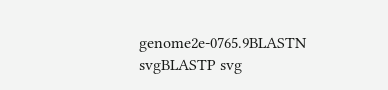genome2e-0765.9BLASTN svgBLASTP svg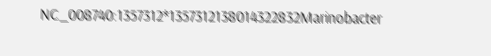NC_008740:1357312*1357312138014322832Marinobacter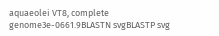aquaeolei VT8, complete genome3e-0661.9BLASTN svgBLASTP svg